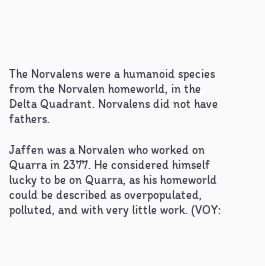The Norvalens were a humanoid species from the Norvalen homeworld, in the Delta Quadrant. Norvalens did not have fathers.

Jaffen was a Norvalen who worked on Quarra in 2377. He considered himself lucky to be on Quarra, as his homeworld could be described as overpopulated, polluted, and with very little work. (VOY: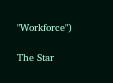"Workforce")

The Star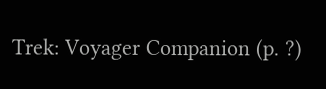Trek: Voyager Companion (p. ?)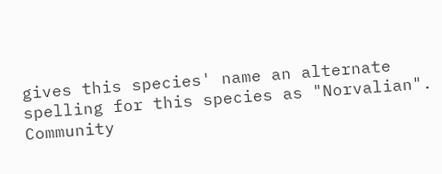gives this species' name an alternate spelling for this species as "Norvalian".
Community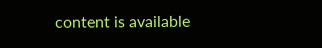content is available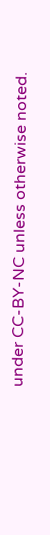under CC-BY-NC unless otherwise noted.